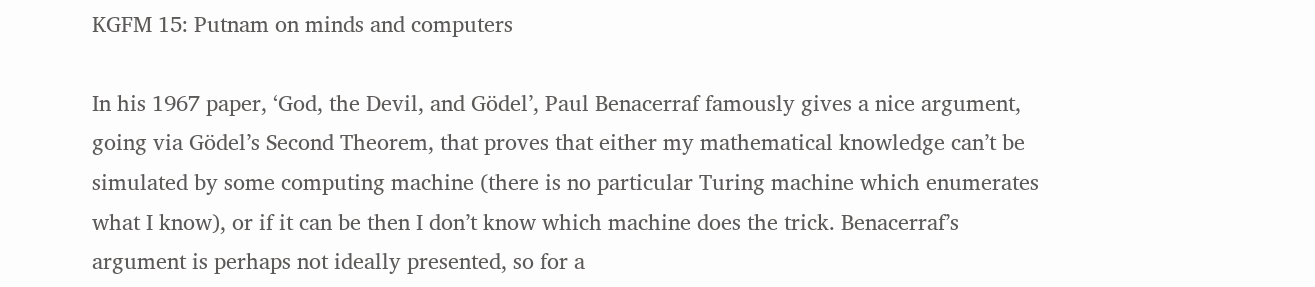KGFM 15: Putnam on minds and computers

In his 1967 paper, ‘God, the Devil, and Gödel’, Paul Benacerraf famously gives a nice argument, going via Gödel’s Second Theorem, that proves that either my mathematical knowledge can’t be simulated by some computing machine (there is no particular Turing machine which enumerates what I know), or if it can be then I don’t know which machine does the trick. Benacerraf’s argument is perhaps not ideally presented, so for a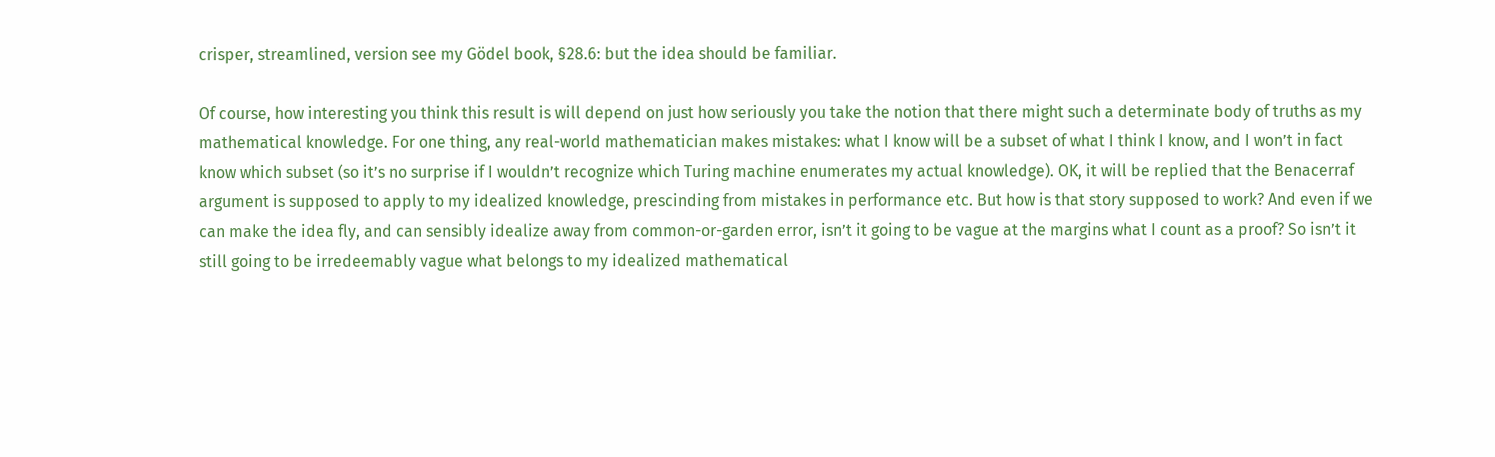crisper, streamlined, version see my Gödel book, §28.6: but the idea should be familiar.

Of course, how interesting you think this result is will depend on just how seriously you take the notion that there might such a determinate body of truths as my mathematical knowledge. For one thing, any real-world mathematician makes mistakes: what I know will be a subset of what I think I know, and I won’t in fact know which subset (so it’s no surprise if I wouldn’t recognize which Turing machine enumerates my actual knowledge). OK, it will be replied that the Benacerraf argument is supposed to apply to my idealized knowledge, prescinding from mistakes in performance etc. But how is that story supposed to work? And even if we can make the idea fly, and can sensibly idealize away from common-or-garden error, isn’t it going to be vague at the margins what I count as a proof? So isn’t it still going to be irredeemably vague what belongs to my idealized mathematical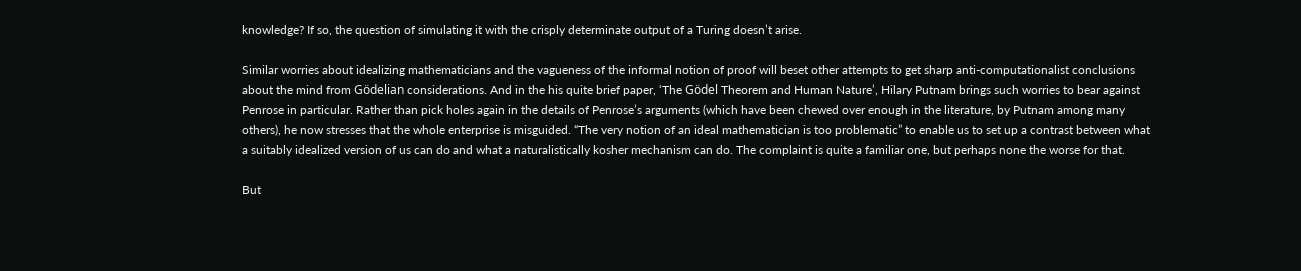knowledge? If so, the question of simulating it with the crisply determinate output of a Turing doesn’t arise.

Similar worries about idealizing mathematicians and the vagueness of the informal notion of proof will beset other attempts to get sharp anti-computationalist conclusions about the mind from Gödelian considerations. And in the his quite brief paper, ‘The Gödel Theorem and Human Nature’, Hilary Putnam brings such worries to bear against Penrose in particular. Rather than pick holes again in the details of Penrose’s arguments (which have been chewed over enough in the literature, by Putnam among many others), he now stresses that the whole enterprise is misguided. “The very notion of an ideal mathematician is too problematic” to enable us to set up a contrast between what a suitably idealized version of us can do and what a naturalistically kosher mechanism can do. The complaint is quite a familiar one, but perhaps none the worse for that.

But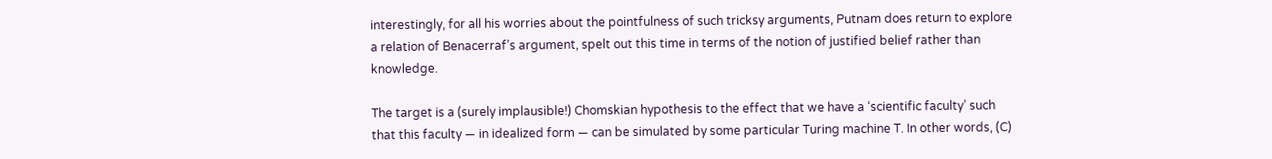interestingly, for all his worries about the pointfulness of such tricksy arguments, Putnam does return to explore a relation of Benacerraf’s argument, spelt out this time in terms of the notion of justified belief rather than knowledge.

The target is a (surely implausible!) Chomskian hypothesis to the effect that we have a ‘scientific faculty’ such that this faculty — in idealized form — can be simulated by some particular Turing machine T. In other words, (C)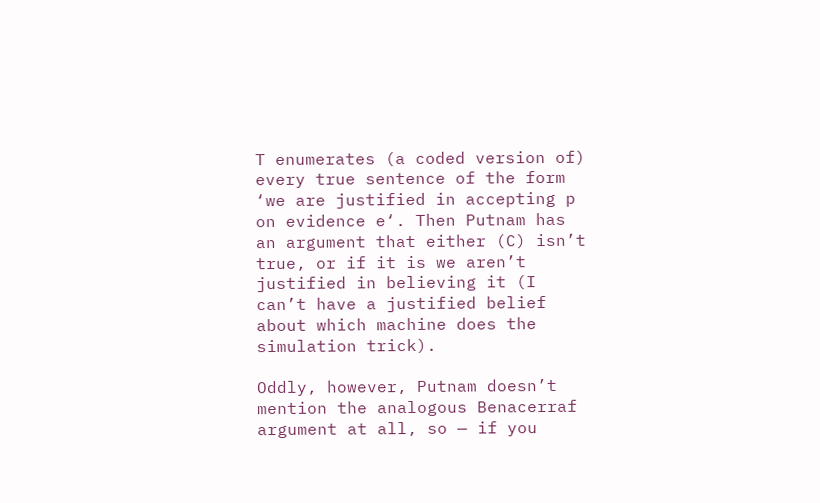T enumerates (a coded version of) every true sentence of the form ‘we are justified in accepting p on evidence e‘. Then Putnam has an argument that either (C) isn’t true, or if it is we aren’t justified in believing it (I can’t have a justified belief about which machine does the simulation trick).

Oddly, however, Putnam doesn’t mention the analogous Benacerraf argument at all, so — if you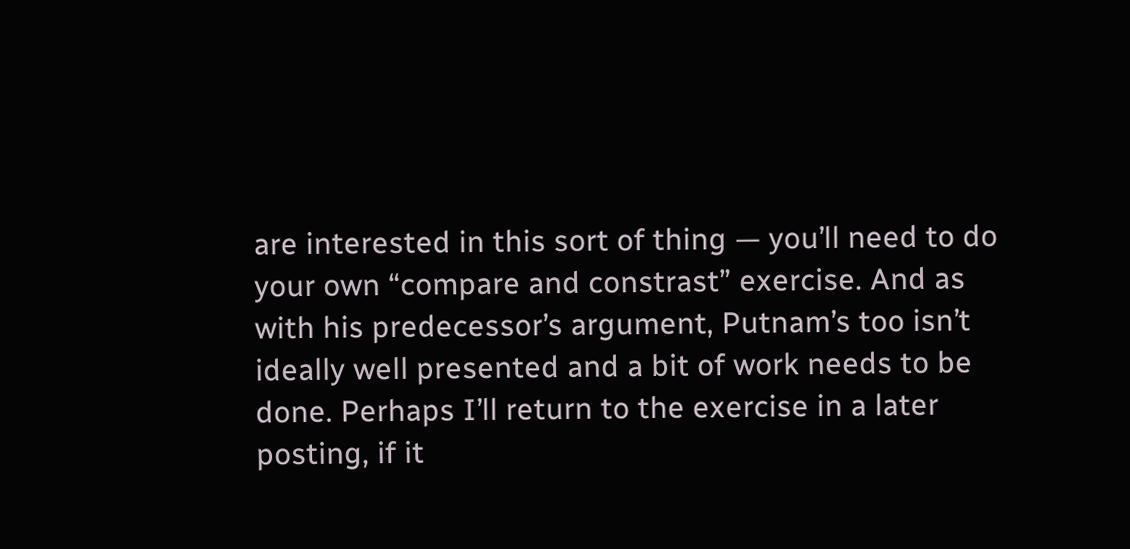are interested in this sort of thing — you’ll need to do your own “compare and constrast” exercise. And as with his predecessor’s argument, Putnam’s too isn’t ideally well presented and a bit of work needs to be done. Perhaps I’ll return to the exercise in a later posting, if it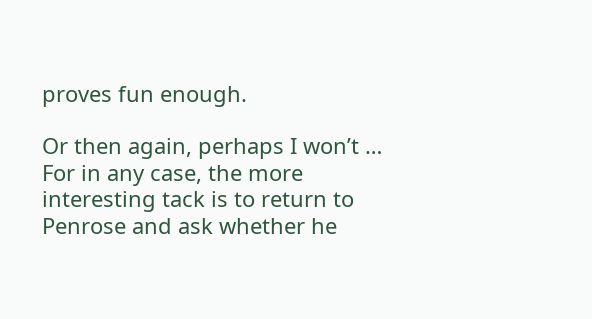proves fun enough.

Or then again, perhaps I won’t … For in any case, the more interesting tack is to return to Penrose and ask whether he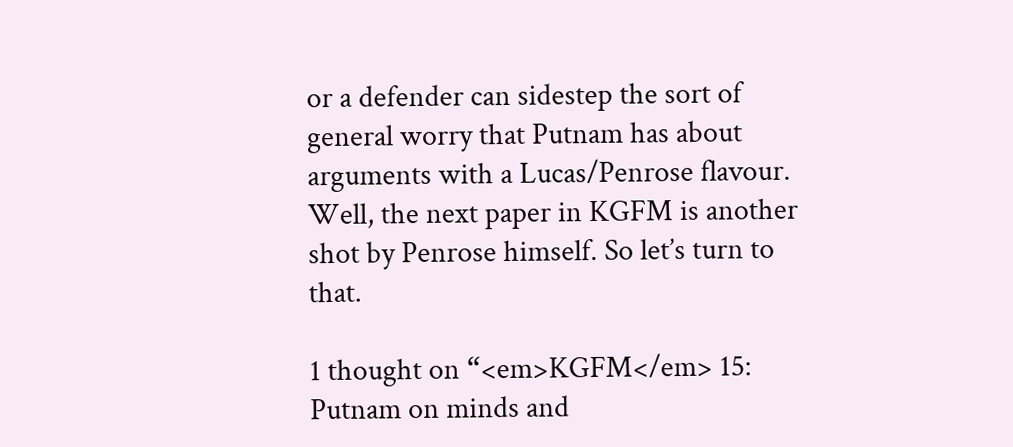or a defender can sidestep the sort of general worry that Putnam has about arguments with a Lucas/Penrose flavour. Well, the next paper in KGFM is another shot by Penrose himself. So let’s turn to that.

1 thought on “<em>KGFM</em> 15: Putnam on minds and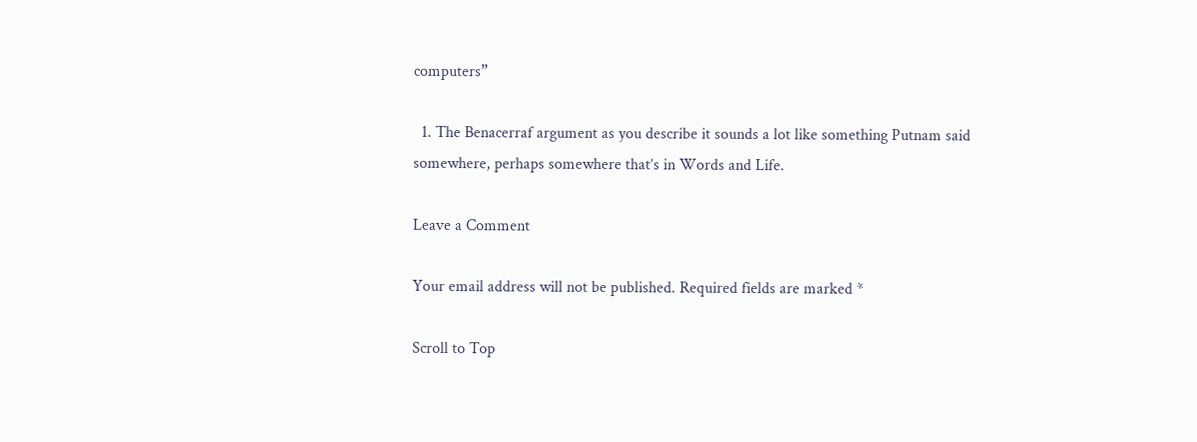computers”

  1. The Benacerraf argument as you describe it sounds a lot like something Putnam said somewhere, perhaps somewhere that’s in Words and Life.

Leave a Comment

Your email address will not be published. Required fields are marked *

Scroll to Top